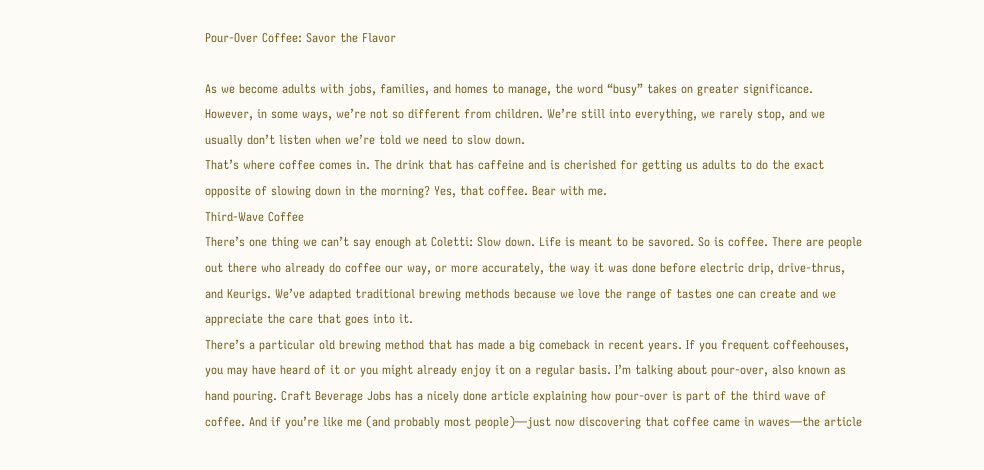Pour-Over Coffee: Savor the Flavor

As we become adults with jobs, families, and homes to manage, the word “busy” takes on greater significance. However, in some ways, we’re not so different from children. We’re still into everything, we rarely stop, and we usually don’t listen when we’re told we need to slow down.
That’s where coffee comes in. The drink that has caffeine and is cherished for getting us adults to do the exact opposite of slowing down in the morning? Yes, that coffee. Bear with me.
Third-Wave Coffee
There’s one thing we can’t say enough at Coletti: Slow down. Life is meant to be savored. So is coffee. There are people out there who already do coffee our way, or more accurately, the way it was done before electric drip, drive-thrus, and Keurigs. We’ve adapted traditional brewing methods because we love the range of tastes one can create and we appreciate the care that goes into it.
There’s a particular old brewing method that has made a big comeback in recent years. If you frequent coffeehouses, you may have heard of it or you might already enjoy it on a regular basis. I’m talking about pour-over, also known as hand pouring. Craft Beverage Jobs has a nicely done article explaining how pour-over is part of the third wave of coffee. And if you’re like me (and probably most people)—just now discovering that coffee came in waves—the article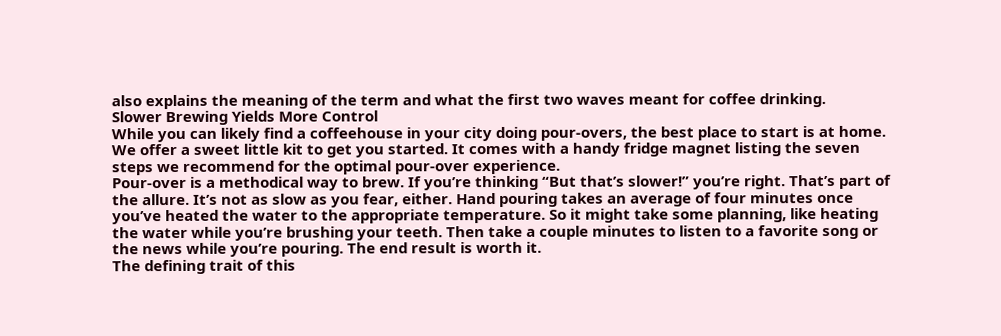also explains the meaning of the term and what the first two waves meant for coffee drinking.
Slower Brewing Yields More Control
While you can likely find a coffeehouse in your city doing pour-overs, the best place to start is at home. We offer a sweet little kit to get you started. It comes with a handy fridge magnet listing the seven steps we recommend for the optimal pour-over experience.
Pour-over is a methodical way to brew. If you’re thinking “But that’s slower!” you’re right. That’s part of the allure. It’s not as slow as you fear, either. Hand pouring takes an average of four minutes once you’ve heated the water to the appropriate temperature. So it might take some planning, like heating the water while you’re brushing your teeth. Then take a couple minutes to listen to a favorite song or the news while you’re pouring. The end result is worth it.
The defining trait of this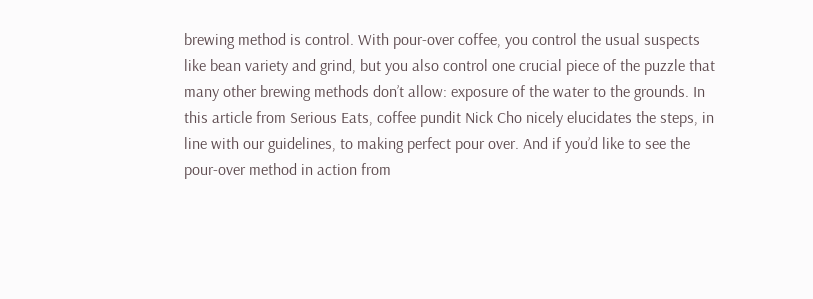brewing method is control. With pour-over coffee, you control the usual suspects like bean variety and grind, but you also control one crucial piece of the puzzle that many other brewing methods don’t allow: exposure of the water to the grounds. In this article from Serious Eats, coffee pundit Nick Cho nicely elucidates the steps, in line with our guidelines, to making perfect pour over. And if you’d like to see the pour-over method in action from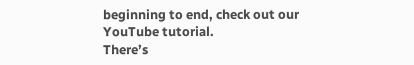beginning to end, check out our YouTube tutorial.
There’s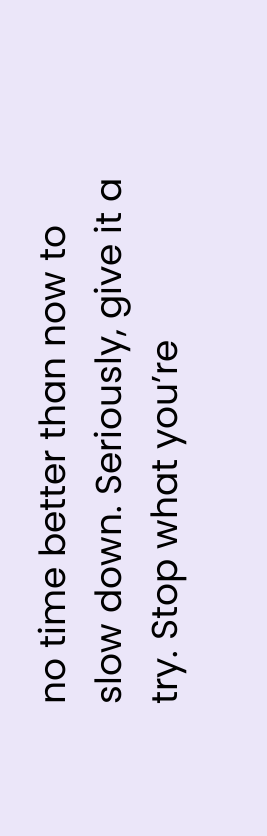no time better than now to slow down. Seriously, give it a try. Stop what you’re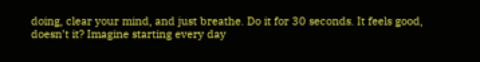doing, clear your mind, and just breathe. Do it for 30 seconds. It feels good, doesn’t it? Imagine starting every day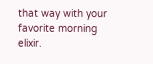that way with your favorite morning elixir.